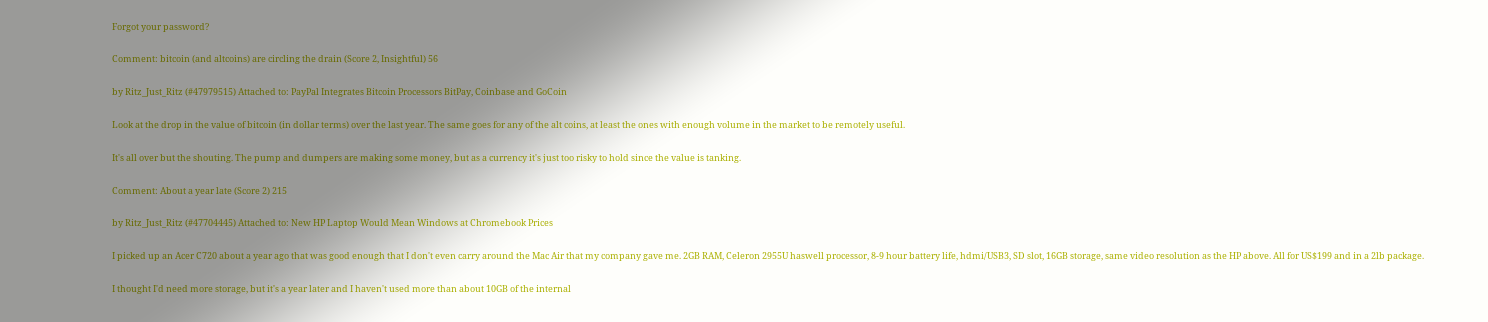Forgot your password?

Comment: bitcoin (and altcoins) are circling the drain (Score 2, Insightful) 56

by Ritz_Just_Ritz (#47979515) Attached to: PayPal Integrates Bitcoin Processors BitPay, Coinbase and GoCoin

Look at the drop in the value of bitcoin (in dollar terms) over the last year. The same goes for any of the alt coins, at least the ones with enough volume in the market to be remotely useful.

It's all over but the shouting. The pump and dumpers are making some money, but as a currency it's just too risky to hold since the value is tanking.

Comment: About a year late (Score 2) 215

by Ritz_Just_Ritz (#47704445) Attached to: New HP Laptop Would Mean Windows at Chromebook Prices

I picked up an Acer C720 about a year ago that was good enough that I don't even carry around the Mac Air that my company gave me. 2GB RAM, Celeron 2955U haswell processor, 8-9 hour battery life, hdmi/USB3, SD slot, 16GB storage, same video resolution as the HP above. All for US$199 and in a 2lb package.

I thought I'd need more storage, but it's a year later and I haven't used more than about 10GB of the internal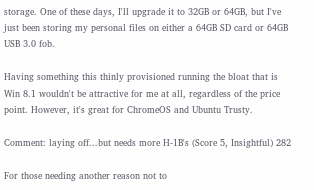storage. One of these days, I'll upgrade it to 32GB or 64GB, but I've just been storing my personal files on either a 64GB SD card or 64GB USB 3.0 fob.

Having something this thinly provisioned running the bloat that is Win 8.1 wouldn't be attractive for me at all, regardless of the price point. However, it's great for ChromeOS and Ubuntu Trusty.

Comment: laying off...but needs more H-1B's (Score 5, Insightful) 282

For those needing another reason not to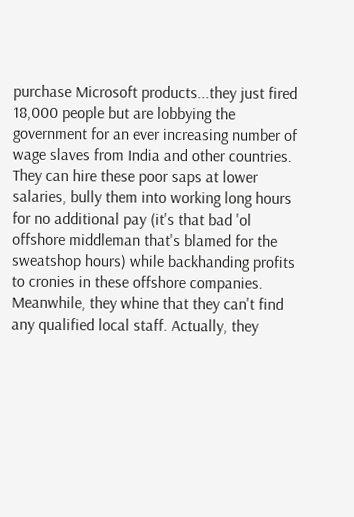purchase Microsoft products...they just fired 18,000 people but are lobbying the government for an ever increasing number of wage slaves from India and other countries. They can hire these poor saps at lower salaries, bully them into working long hours for no additional pay (it's that bad 'ol offshore middleman that's blamed for the sweatshop hours) while backhanding profits to cronies in these offshore companies. Meanwhile, they whine that they can't find any qualified local staff. Actually, they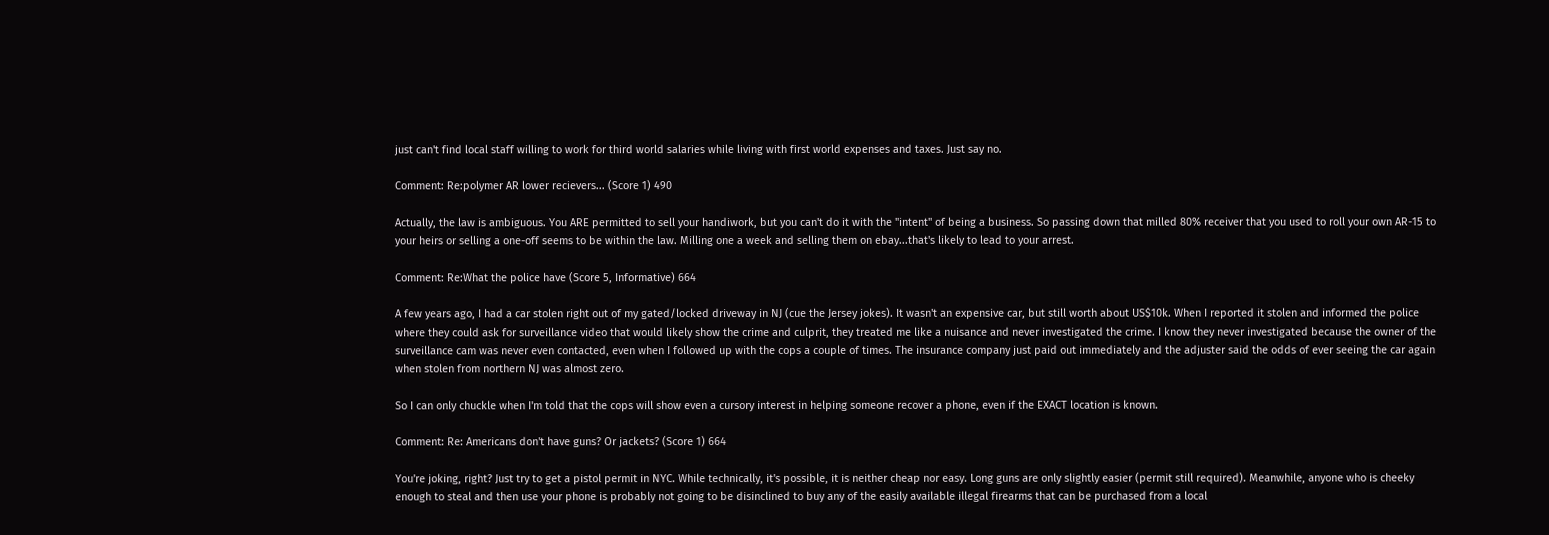just can't find local staff willing to work for third world salaries while living with first world expenses and taxes. Just say no.

Comment: Re:polymer AR lower recievers... (Score 1) 490

Actually, the law is ambiguous. You ARE permitted to sell your handiwork, but you can't do it with the "intent" of being a business. So passing down that milled 80% receiver that you used to roll your own AR-15 to your heirs or selling a one-off seems to be within the law. Milling one a week and selling them on ebay...that's likely to lead to your arrest.

Comment: Re:What the police have (Score 5, Informative) 664

A few years ago, I had a car stolen right out of my gated/locked driveway in NJ (cue the Jersey jokes). It wasn't an expensive car, but still worth about US$10k. When I reported it stolen and informed the police where they could ask for surveillance video that would likely show the crime and culprit, they treated me like a nuisance and never investigated the crime. I know they never investigated because the owner of the surveillance cam was never even contacted, even when I followed up with the cops a couple of times. The insurance company just paid out immediately and the adjuster said the odds of ever seeing the car again when stolen from northern NJ was almost zero.

So I can only chuckle when I'm told that the cops will show even a cursory interest in helping someone recover a phone, even if the EXACT location is known.

Comment: Re: Americans don't have guns? Or jackets? (Score 1) 664

You're joking, right? Just try to get a pistol permit in NYC. While technically, it's possible, it is neither cheap nor easy. Long guns are only slightly easier (permit still required). Meanwhile, anyone who is cheeky enough to steal and then use your phone is probably not going to be disinclined to buy any of the easily available illegal firearms that can be purchased from a local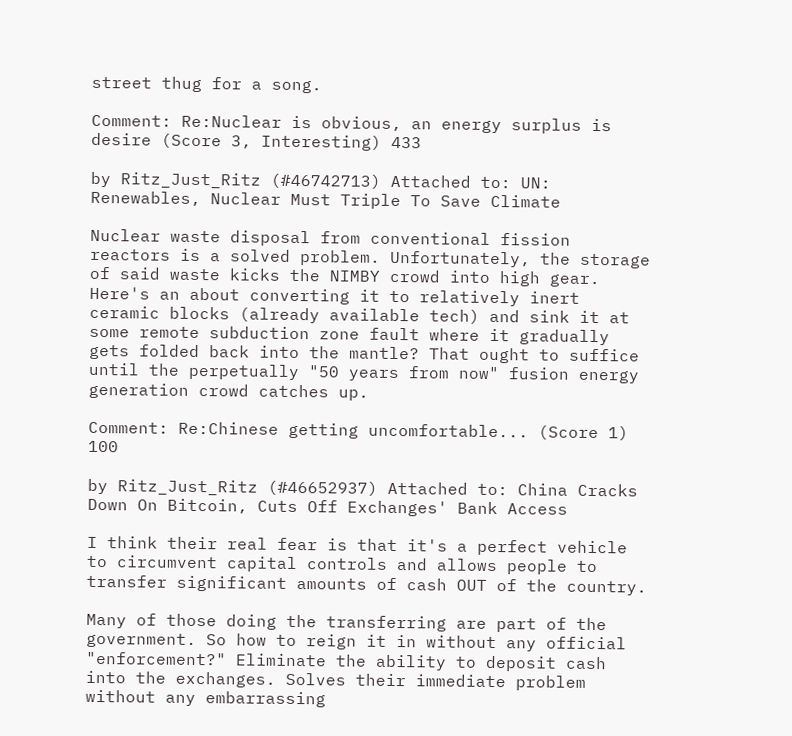street thug for a song.

Comment: Re:Nuclear is obvious, an energy surplus is desire (Score 3, Interesting) 433

by Ritz_Just_Ritz (#46742713) Attached to: UN: Renewables, Nuclear Must Triple To Save Climate

Nuclear waste disposal from conventional fission reactors is a solved problem. Unfortunately, the storage of said waste kicks the NIMBY crowd into high gear. Here's an about converting it to relatively inert ceramic blocks (already available tech) and sink it at some remote subduction zone fault where it gradually gets folded back into the mantle? That ought to suffice until the perpetually "50 years from now" fusion energy generation crowd catches up.

Comment: Re:Chinese getting uncomfortable... (Score 1) 100

by Ritz_Just_Ritz (#46652937) Attached to: China Cracks Down On Bitcoin, Cuts Off Exchanges' Bank Access

I think their real fear is that it's a perfect vehicle to circumvent capital controls and allows people to transfer significant amounts of cash OUT of the country.

Many of those doing the transferring are part of the government. So how to reign it in without any official "enforcement?" Eliminate the ability to deposit cash into the exchanges. Solves their immediate problem without any embarrassing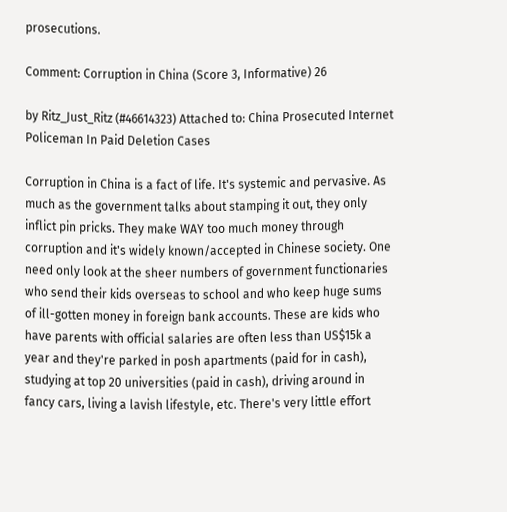prosecutions.

Comment: Corruption in China (Score 3, Informative) 26

by Ritz_Just_Ritz (#46614323) Attached to: China Prosecuted Internet Policeman In Paid Deletion Cases

Corruption in China is a fact of life. It's systemic and pervasive. As much as the government talks about stamping it out, they only inflict pin pricks. They make WAY too much money through corruption and it's widely known/accepted in Chinese society. One need only look at the sheer numbers of government functionaries who send their kids overseas to school and who keep huge sums of ill-gotten money in foreign bank accounts. These are kids who have parents with official salaries are often less than US$15k a year and they're parked in posh apartments (paid for in cash), studying at top 20 universities (paid in cash), driving around in fancy cars, living a lavish lifestyle, etc. There's very little effort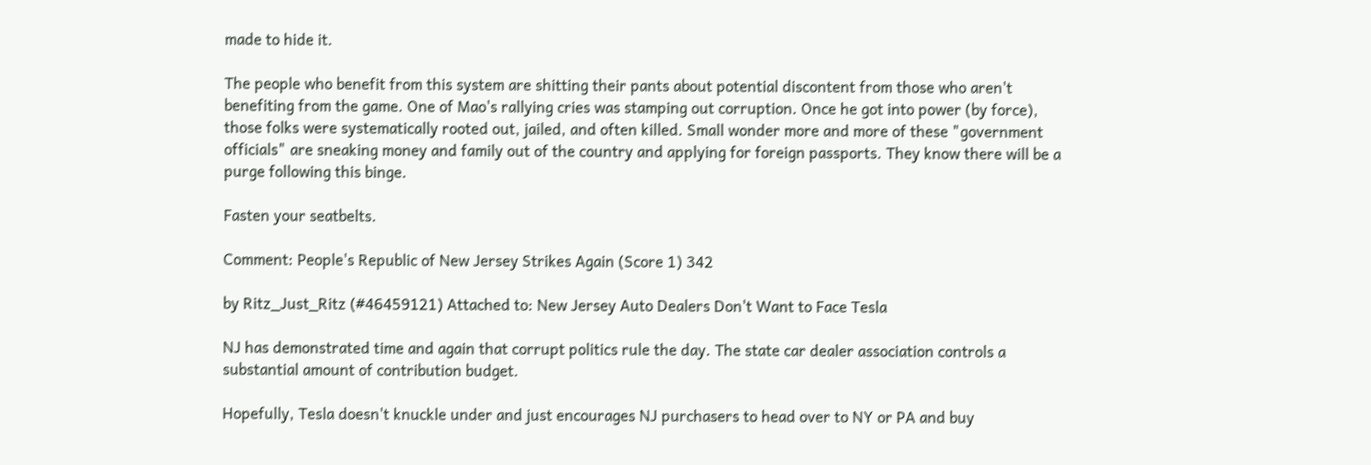made to hide it.

The people who benefit from this system are shitting their pants about potential discontent from those who aren't benefiting from the game. One of Mao's rallying cries was stamping out corruption. Once he got into power (by force), those folks were systematically rooted out, jailed, and often killed. Small wonder more and more of these "government officials" are sneaking money and family out of the country and applying for foreign passports. They know there will be a purge following this binge.

Fasten your seatbelts.

Comment: People's Republic of New Jersey Strikes Again (Score 1) 342

by Ritz_Just_Ritz (#46459121) Attached to: New Jersey Auto Dealers Don't Want to Face Tesla

NJ has demonstrated time and again that corrupt politics rule the day. The state car dealer association controls a substantial amount of contribution budget.

Hopefully, Tesla doesn't knuckle under and just encourages NJ purchasers to head over to NY or PA and buy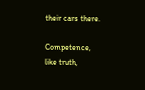their cars there.

Competence, like truth,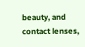beauty, and contact lenses,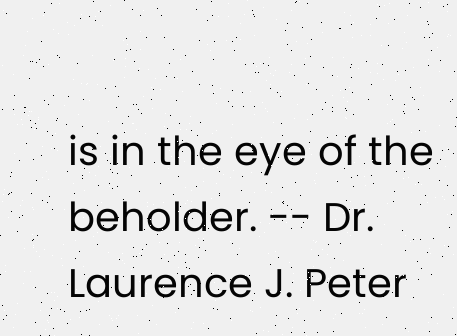is in the eye of the beholder. -- Dr. Laurence J. Peter